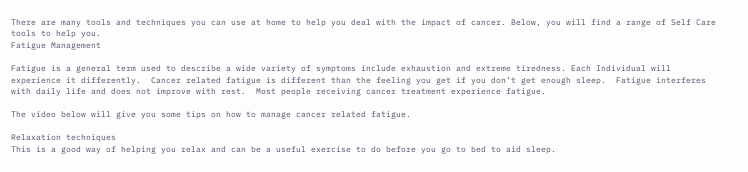There are many tools and techniques you can use at home to help you deal with the impact of cancer. Below, you will find a range of Self Care tools to help you.
Fatigue Management

Fatigue is a general term used to describe a wide variety of symptoms include exhaustion and extreme tiredness. Each Individual will experience it differently.  Cancer related fatigue is different than the feeling you get if you don’t get enough sleep.  Fatigue interferes with daily life and does not improve with rest.  Most people receiving cancer treatment experience fatigue.

The video below will give you some tips on how to manage cancer related fatigue.

Relaxation techniques
This is a good way of helping you relax and can be a useful exercise to do before you go to bed to aid sleep.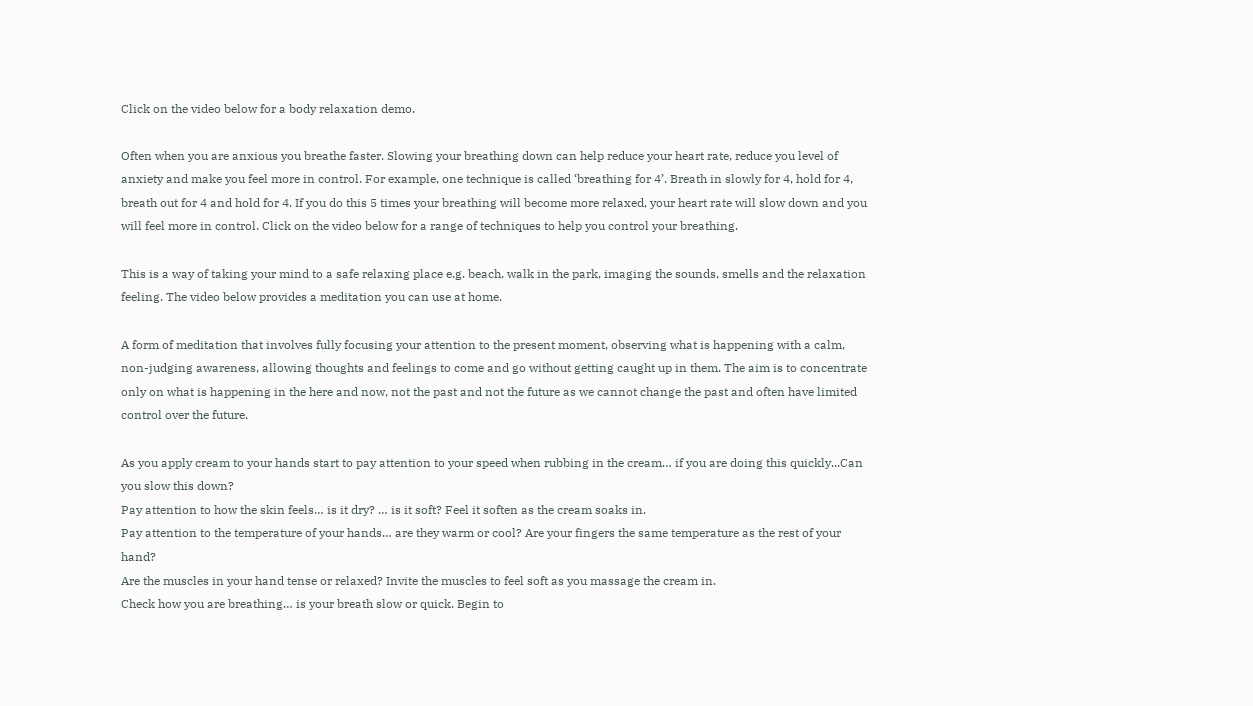Click on the video below for a body relaxation demo.

Often when you are anxious you breathe faster. Slowing your breathing down can help reduce your heart rate, reduce you level of anxiety and make you feel more in control. For example, one technique is called ‘breathing for 4’. Breath in slowly for 4, hold for 4, breath out for 4 and hold for 4. If you do this 5 times your breathing will become more relaxed, your heart rate will slow down and you will feel more in control. Click on the video below for a range of techniques to help you control your breathing.

This is a way of taking your mind to a safe relaxing place e.g. beach, walk in the park, imaging the sounds, smells and the relaxation feeling. The video below provides a meditation you can use at home.

A form of meditation that involves fully focusing your attention to the present moment, observing what is happening with a calm, non-judging awareness, allowing thoughts and feelings to come and go without getting caught up in them. The aim is to concentrate only on what is happening in the here and now, not the past and not the future as we cannot change the past and often have limited control over the future.

As you apply cream to your hands start to pay attention to your speed when rubbing in the cream… if you are doing this quickly...Can you slow this down?
Pay attention to how the skin feels… is it dry? … is it soft? Feel it soften as the cream soaks in.
Pay attention to the temperature of your hands… are they warm or cool? Are your fingers the same temperature as the rest of your hand?
Are the muscles in your hand tense or relaxed? Invite the muscles to feel soft as you massage the cream in.
Check how you are breathing… is your breath slow or quick. Begin to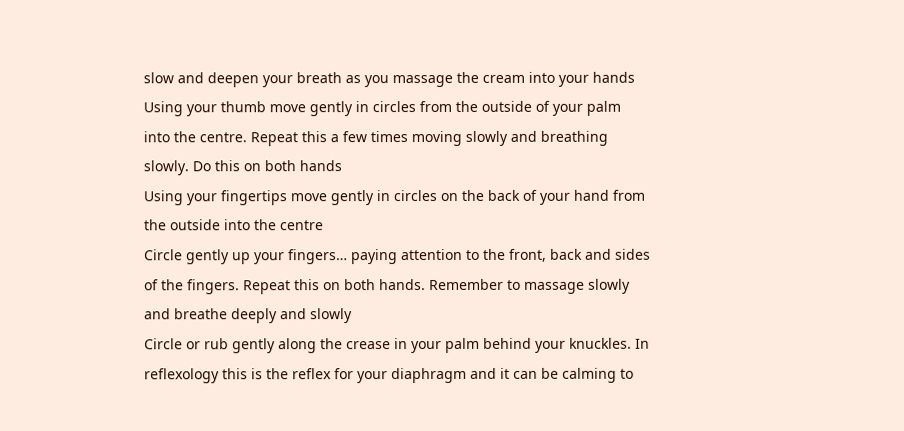slow and deepen your breath as you massage the cream into your hands
Using your thumb move gently in circles from the outside of your palm into the centre. Repeat this a few times moving slowly and breathing slowly. Do this on both hands
Using your fingertips move gently in circles on the back of your hand from the outside into the centre
Circle gently up your fingers… paying attention to the front, back and sides of the fingers. Repeat this on both hands. Remember to massage slowly and breathe deeply and slowly
Circle or rub gently along the crease in your palm behind your knuckles. In reflexology this is the reflex for your diaphragm and it can be calming to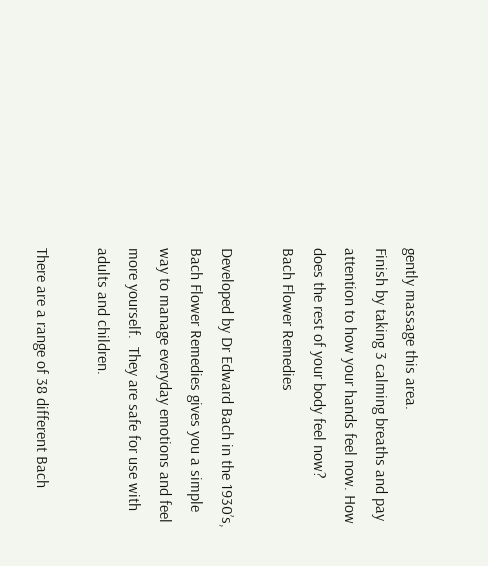gently massage this area.
Finish by taking 3 calming breaths and pay attention to how your hands feel now. How does the rest of your body feel now?
Bach Flower Remedies

Developed by Dr Edward Bach in the 1930’s, Bach Flower Remedies gives you a simple way to manage everyday emotions and feel more yourself.  They are safe for use with adults and children.

There are a range of 38 different Bach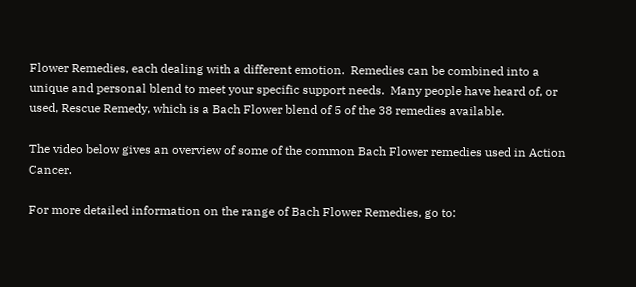Flower Remedies, each dealing with a different emotion.  Remedies can be combined into a unique and personal blend to meet your specific support needs.  Many people have heard of, or used, Rescue Remedy, which is a Bach Flower blend of 5 of the 38 remedies available.

The video below gives an overview of some of the common Bach Flower remedies used in Action Cancer.

For more detailed information on the range of Bach Flower Remedies, go to: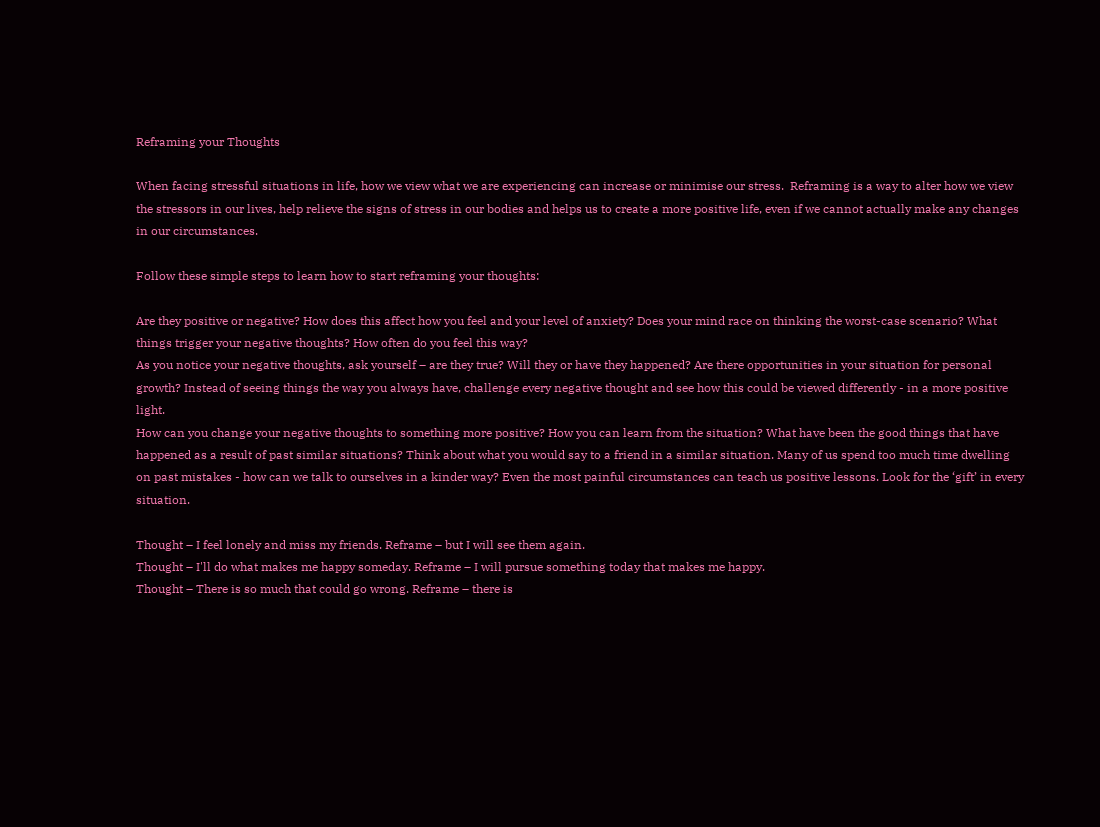Reframing your Thoughts

When facing stressful situations in life, how we view what we are experiencing can increase or minimise our stress.  Reframing is a way to alter how we view the stressors in our lives, help relieve the signs of stress in our bodies and helps us to create a more positive life, even if we cannot actually make any changes in our circumstances.

Follow these simple steps to learn how to start reframing your thoughts:

Are they positive or negative? How does this affect how you feel and your level of anxiety? Does your mind race on thinking the worst-case scenario? What things trigger your negative thoughts? How often do you feel this way?
As you notice your negative thoughts, ask yourself – are they true? Will they or have they happened? Are there opportunities in your situation for personal growth? Instead of seeing things the way you always have, challenge every negative thought and see how this could be viewed differently - in a more positive light.
How can you change your negative thoughts to something more positive? How you can learn from the situation? What have been the good things that have happened as a result of past similar situations? Think about what you would say to a friend in a similar situation. Many of us spend too much time dwelling on past mistakes - how can we talk to ourselves in a kinder way? Even the most painful circumstances can teach us positive lessons. Look for the ‘gift’ in every situation.

Thought – I feel lonely and miss my friends. Reframe – but I will see them again.
Thought – I'll do what makes me happy someday. Reframe – I will pursue something today that makes me happy.
Thought – There is so much that could go wrong. Reframe – there is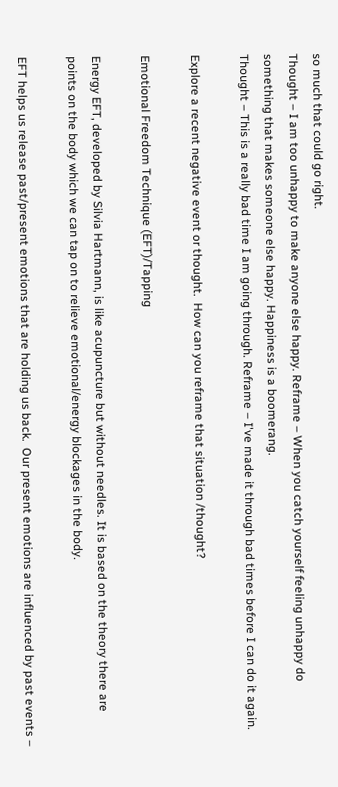so much that could go right.
Thought – I am too unhappy to make anyone else happy. Reframe – When you catch yourself feeling unhappy do something that makes someone else happy. Happiness is a boomerang.
Thought – This is a really bad time I am going through. Reframe – I've made it through bad times before I can do it again.

Explore a recent negative event or thought.  How can you reframe that situation /thought?

Emotional Freedom Technique (EFT)/Tapping

Energy EFT, developed by Silvia Hartmann, is like acupuncture but without needles. It is based on the theory there are points on the body which we can tap on to relieve emotional/energy blockages in the body.

EFT helps us release past/present emotions that are holding us back.  Our present emotions are influenced by past events –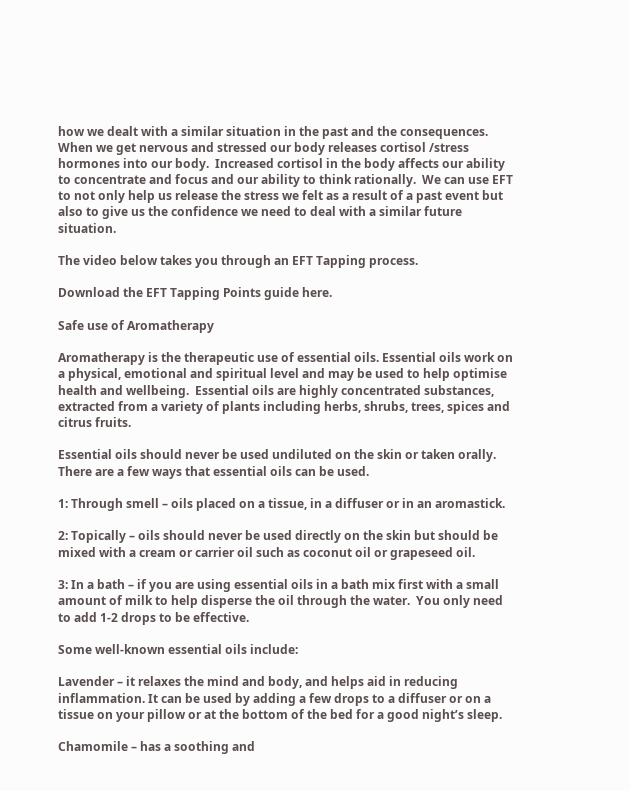how we dealt with a similar situation in the past and the consequences.  When we get nervous and stressed our body releases cortisol /stress hormones into our body.  Increased cortisol in the body affects our ability to concentrate and focus and our ability to think rationally.  We can use EFT to not only help us release the stress we felt as a result of a past event but also to give us the confidence we need to deal with a similar future situation.

The video below takes you through an EFT Tapping process.

Download the EFT Tapping Points guide here.

Safe use of Aromatherapy

Aromatherapy is the therapeutic use of essential oils. Essential oils work on a physical, emotional and spiritual level and may be used to help optimise health and wellbeing.  Essential oils are highly concentrated substances, extracted from a variety of plants including herbs, shrubs, trees, spices and citrus fruits.

Essential oils should never be used undiluted on the skin or taken orally.  There are a few ways that essential oils can be used.

1: Through smell – oils placed on a tissue, in a diffuser or in an aromastick.

2: Topically – oils should never be used directly on the skin but should be mixed with a cream or carrier oil such as coconut oil or grapeseed oil.

3: In a bath – if you are using essential oils in a bath mix first with a small amount of milk to help disperse the oil through the water.  You only need to add 1-2 drops to be effective.

Some well-known essential oils include:

Lavender – it relaxes the mind and body, and helps aid in reducing inflammation. It can be used by adding a few drops to a diffuser or on a tissue on your pillow or at the bottom of the bed for a good night’s sleep.

Chamomile – has a soothing and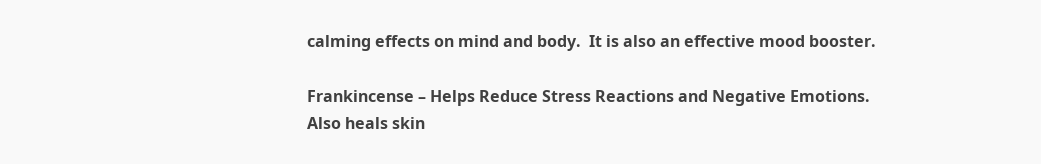calming effects on mind and body.  It is also an effective mood booster.

Frankincense – Helps Reduce Stress Reactions and Negative Emotions.  Also heals skin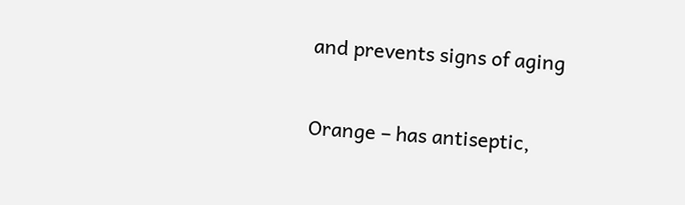and prevents signs of aging

Orange – has antiseptic,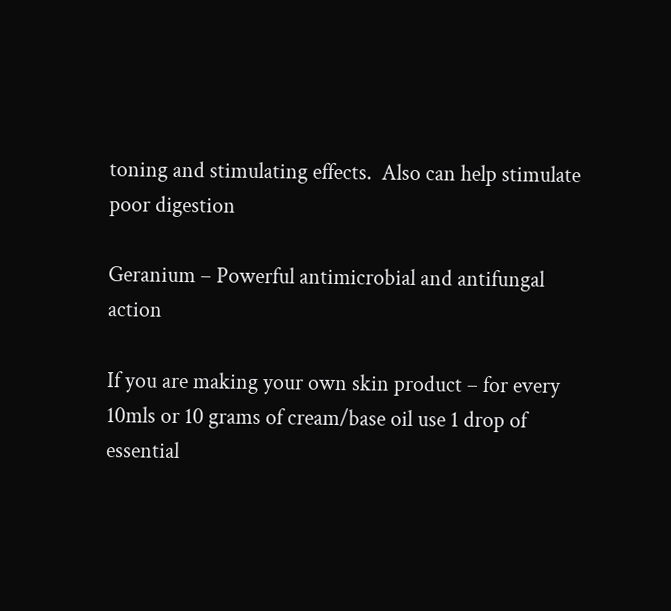toning and stimulating effects.  Also can help stimulate poor digestion

Geranium – Powerful antimicrobial and antifungal action

If you are making your own skin product – for every 10mls or 10 grams of cream/base oil use 1 drop of essential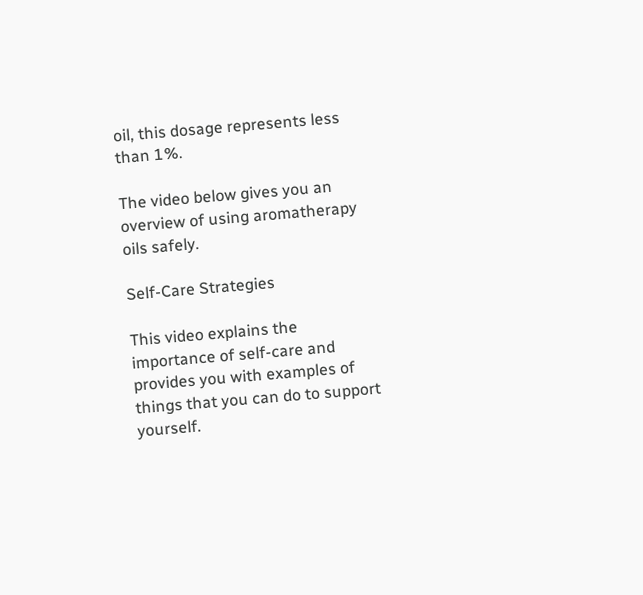oil, this dosage represents less than 1%.

The video below gives you an overview of using aromatherapy oils safely.

Self-Care Strategies

This video explains the importance of self-care and provides you with examples of things that you can do to support yourself.